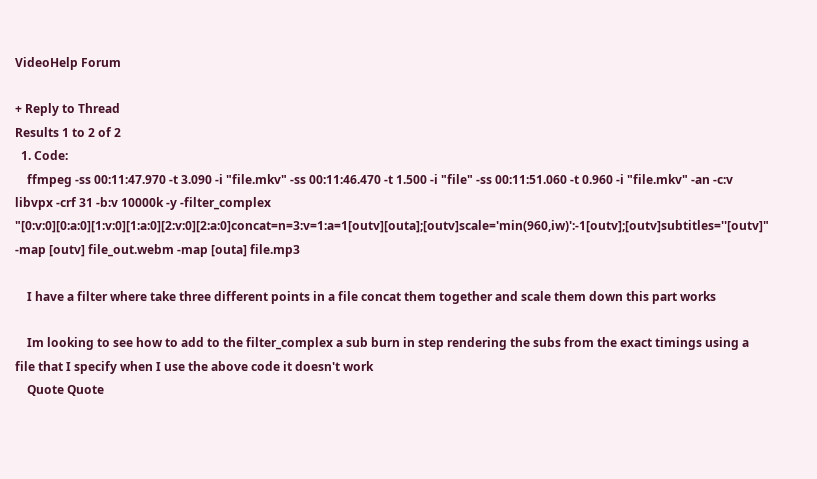VideoHelp Forum

+ Reply to Thread
Results 1 to 2 of 2
  1. Code:
    ffmpeg -ss 00:11:47.970 -t 3.090 -i "file.mkv" -ss 00:11:46.470 -t 1.500 -i "file" -ss 00:11:51.060 -t 0.960 -i "file.mkv" -an -c:v libvpx -crf 31 -b:v 10000k -y -filter_complex "[0:v:0][0:a:0][1:v:0][1:a:0][2:v:0][2:a:0]concat=n=3:v=1:a=1[outv][outa];[outv]scale='min(960,iw)':-1[outv];[outv]subtitles=''[outv]" -map [outv] file_out.webm -map [outa] file.mp3

    I have a filter where take three different points in a file concat them together and scale them down this part works

    Im looking to see how to add to the filter_complex a sub burn in step rendering the subs from the exact timings using a file that I specify when I use the above code it doesn't work
    Quote Quote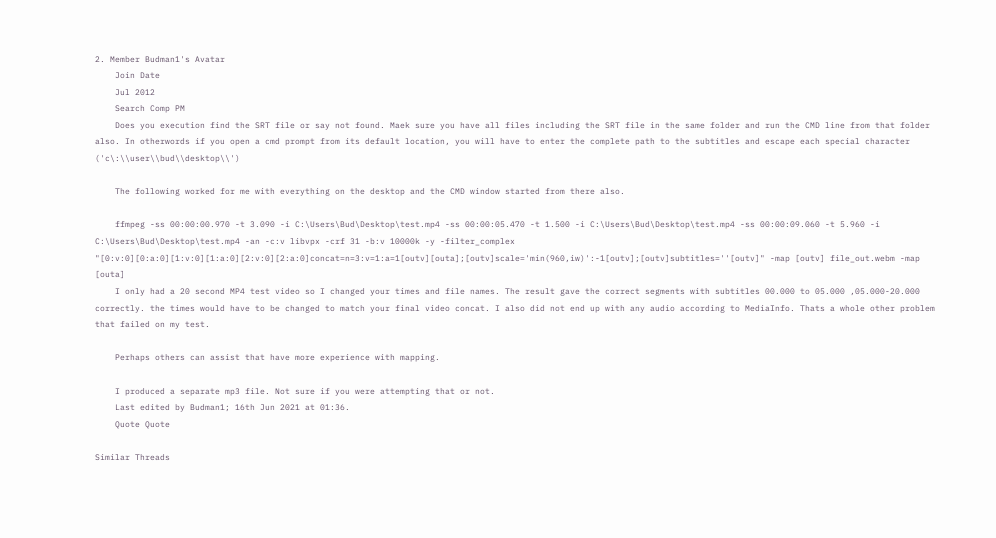2. Member Budman1's Avatar
    Join Date
    Jul 2012
    Search Comp PM
    Does you execution find the SRT file or say not found. Maek sure you have all files including the SRT file in the same folder and run the CMD line from that folder also. In otherwords if you open a cmd prompt from its default location, you will have to enter the complete path to the subtitles and escape each special character ('c\:\\user\\bud\\desktop\\')

    The following worked for me with everything on the desktop and the CMD window started from there also.

    ffmpeg -ss 00:00:00.970 -t 3.090 -i C:\Users\Bud\Desktop\test.mp4 -ss 00:00:05.470 -t 1.500 -i C:\Users\Bud\Desktop\test.mp4 -ss 00:00:09.060 -t 5.960 -i C:\Users\Bud\Desktop\test.mp4 -an -c:v libvpx -crf 31 -b:v 10000k -y -filter_complex "[0:v:0][0:a:0][1:v:0][1:a:0][2:v:0][2:a:0]concat=n=3:v=1:a=1[outv][outa];[outv]scale='min(960,iw)':-1[outv];[outv]subtitles=''[outv]" -map [outv] file_out.webm -map [outa]
    I only had a 20 second MP4 test video so I changed your times and file names. The result gave the correct segments with subtitles 00.000 to 05.000 ,05.000-20.000 correctly. the times would have to be changed to match your final video concat. I also did not end up with any audio according to MediaInfo. Thats a whole other problem that failed on my test.

    Perhaps others can assist that have more experience with mapping.

    I produced a separate mp3 file. Not sure if you were attempting that or not.
    Last edited by Budman1; 16th Jun 2021 at 01:36.
    Quote Quote

Similar Threads